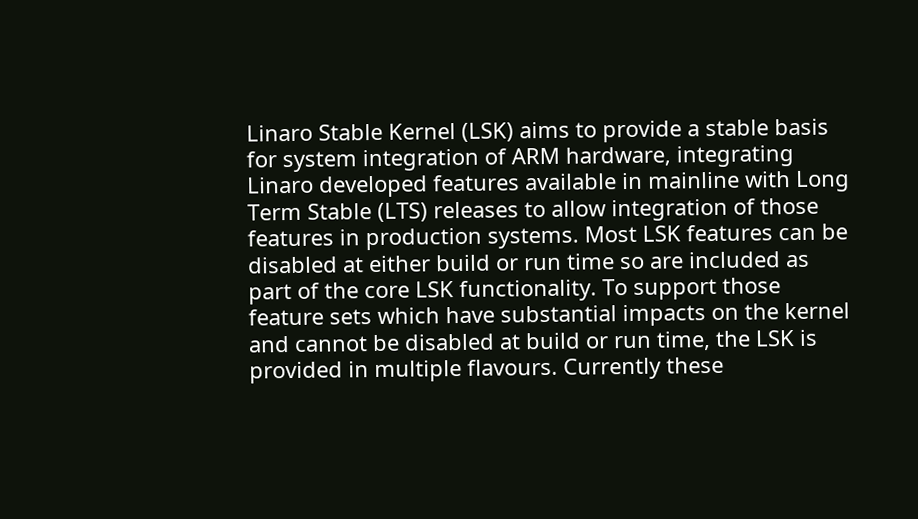Linaro Stable Kernel (LSK) aims to provide a stable basis for system integration of ARM hardware, integrating Linaro developed features available in mainline with Long Term Stable (LTS) releases to allow integration of those features in production systems. Most LSK features can be disabled at either build or run time so are included as part of the core LSK functionality. To support those feature sets which have substantial impacts on the kernel and cannot be disabled at build or run time, the LSK is provided in multiple flavours. Currently these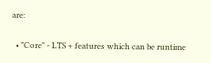are:

  • "Core" - LTS + features which can be runtime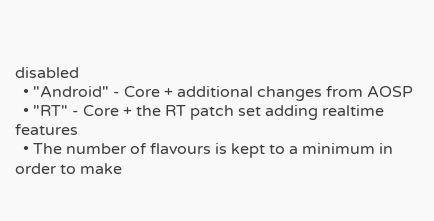disabled
  • "Android" - Core + additional changes from AOSP
  • "RT" - Core + the RT patch set adding realtime features
  • The number of flavours is kept to a minimum in order to make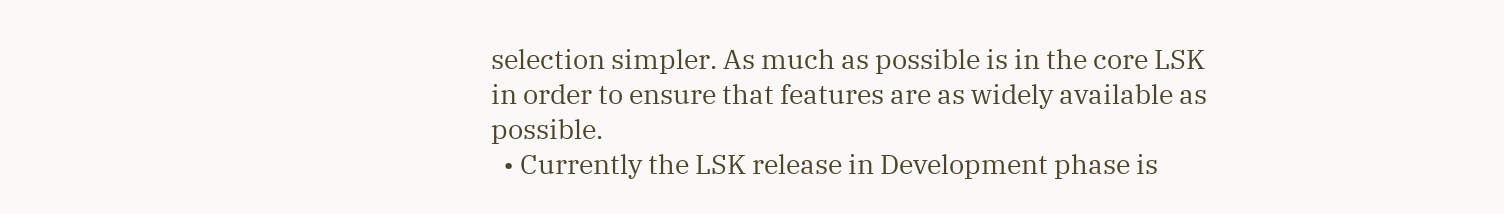selection simpler. As much as possible is in the core LSK in order to ensure that features are as widely available as possible.
  • Currently the LSK release in Development phase is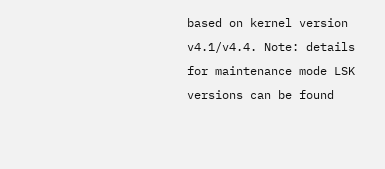based on kernel version v4.1/v4.4. Note: details for maintenance mode LSK versions can be found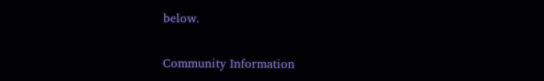below.


Community Information